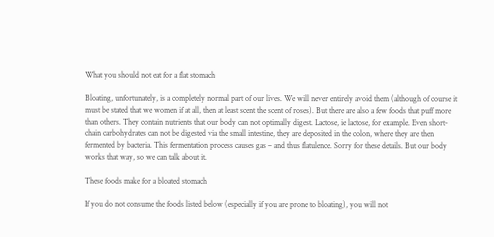What you should not eat for a flat stomach

Bloating, unfortunately, is a completely normal part of our lives. We will never entirely avoid them (although of course it must be stated that we women if at all, then at least scent the scent of roses). But there are also a few foods that puff more than others. They contain nutrients that our body can not optimally digest. Lactose, ie lactose, for example. Even short-chain carbohydrates can not be digested via the small intestine, they are deposited in the colon, where they are then fermented by bacteria. This fermentation process causes gas – and thus flatulence. Sorry for these details. But our body works that way, so we can talk about it.

These foods make for a bloated stomach

If you do not consume the foods listed below (especially if you are prone to bloating), you will not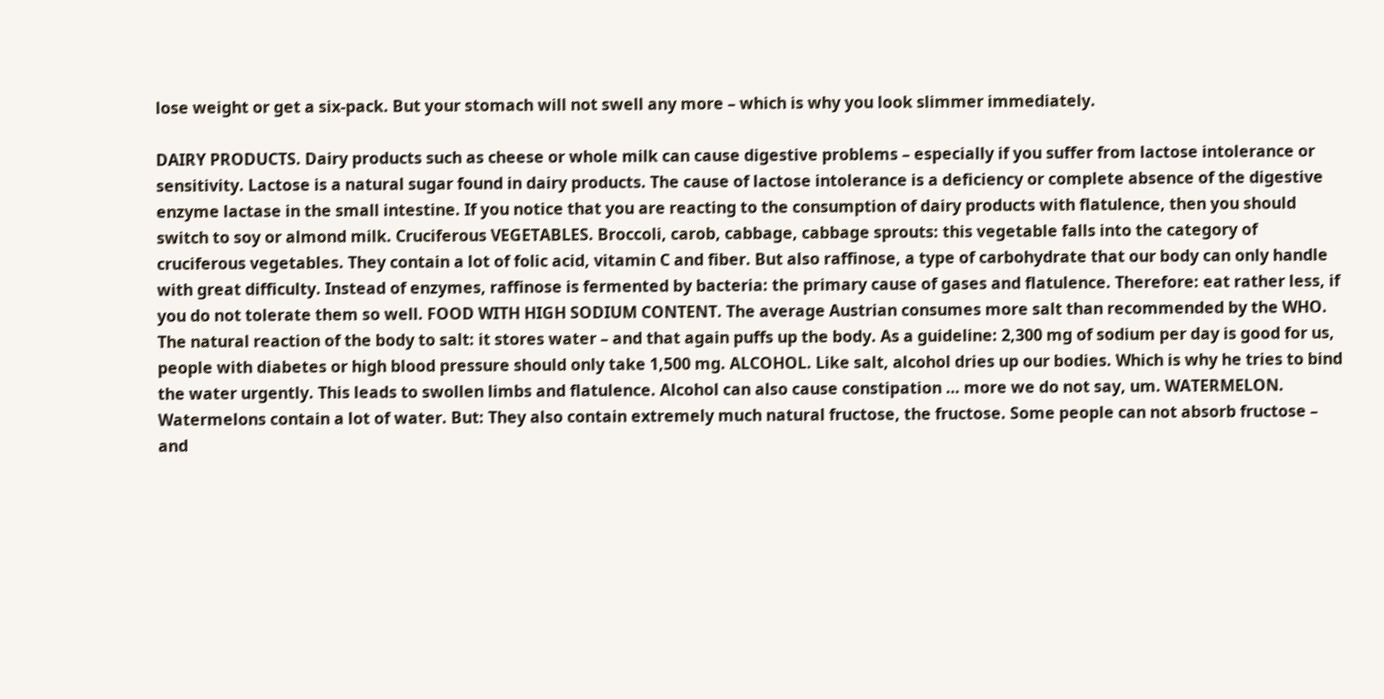lose weight or get a six-pack. But your stomach will not swell any more – which is why you look slimmer immediately.

DAIRY PRODUCTS. Dairy products such as cheese or whole milk can cause digestive problems – especially if you suffer from lactose intolerance or sensitivity. Lactose is a natural sugar found in dairy products. The cause of lactose intolerance is a deficiency or complete absence of the digestive enzyme lactase in the small intestine. If you notice that you are reacting to the consumption of dairy products with flatulence, then you should switch to soy or almond milk. Cruciferous VEGETABLES. Broccoli, carob, cabbage, cabbage sprouts: this vegetable falls into the category of cruciferous vegetables. They contain a lot of folic acid, vitamin C and fiber. But also raffinose, a type of carbohydrate that our body can only handle with great difficulty. Instead of enzymes, raffinose is fermented by bacteria: the primary cause of gases and flatulence. Therefore: eat rather less, if you do not tolerate them so well. FOOD WITH HIGH SODIUM CONTENT. The average Austrian consumes more salt than recommended by the WHO. The natural reaction of the body to salt: it stores water – and that again puffs up the body. As a guideline: 2,300 mg of sodium per day is good for us, people with diabetes or high blood pressure should only take 1,500 mg. ALCOHOL. Like salt, alcohol dries up our bodies. Which is why he tries to bind the water urgently. This leads to swollen limbs and flatulence. Alcohol can also cause constipation … more we do not say, um. WATERMELON. Watermelons contain a lot of water. But: They also contain extremely much natural fructose, the fructose. Some people can not absorb fructose – and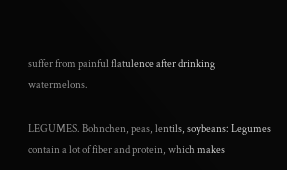suffer from painful flatulence after drinking watermelons.

LEGUMES. Bohnchen, peas, lentils, soybeans: Legumes contain a lot of fiber and protein, which makes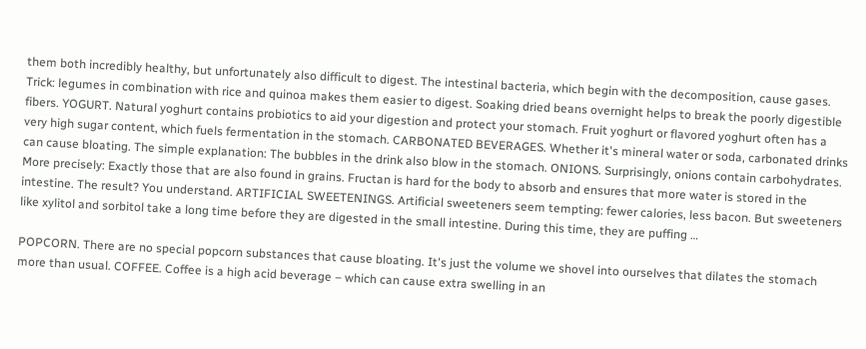them both incredibly healthy, but unfortunately also difficult to digest. The intestinal bacteria, which begin with the decomposition, cause gases. Trick: legumes in combination with rice and quinoa makes them easier to digest. Soaking dried beans overnight helps to break the poorly digestible fibers. YOGURT. Natural yoghurt contains probiotics to aid your digestion and protect your stomach. Fruit yoghurt or flavored yoghurt often has a very high sugar content, which fuels fermentation in the stomach. CARBONATED BEVERAGES. Whether it's mineral water or soda, carbonated drinks can cause bloating. The simple explanation: The bubbles in the drink also blow in the stomach. ONIONS. Surprisingly, onions contain carbohydrates. More precisely: Exactly those that are also found in grains. Fructan is hard for the body to absorb and ensures that more water is stored in the intestine. The result? You understand. ARTIFICIAL SWEETENINGS. Artificial sweeteners seem tempting: fewer calories, less bacon. But sweeteners like xylitol and sorbitol take a long time before they are digested in the small intestine. During this time, they are puffing …

POPCORN. There are no special popcorn substances that cause bloating. It's just the volume we shovel into ourselves that dilates the stomach more than usual. COFFEE. Coffee is a high acid beverage – which can cause extra swelling in an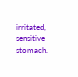irritated, sensitive stomach.